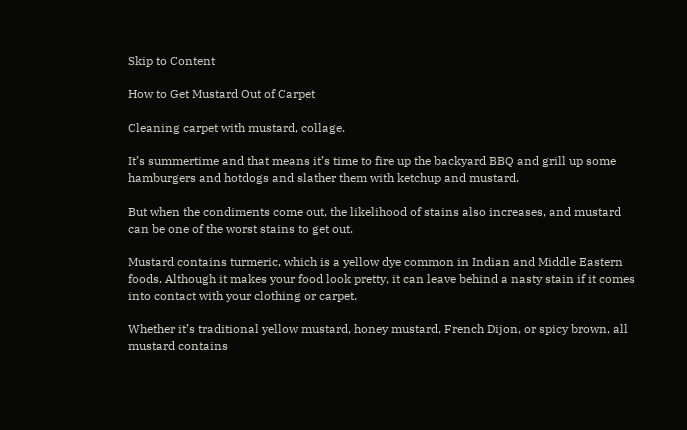Skip to Content

How to Get Mustard Out of Carpet

Cleaning carpet with mustard, collage.

It’s summertime and that means it’s time to fire up the backyard BBQ and grill up some hamburgers and hotdogs and slather them with ketchup and mustard.

But when the condiments come out, the likelihood of stains also increases, and mustard can be one of the worst stains to get out.

Mustard contains turmeric, which is a yellow dye common in Indian and Middle Eastern foods. Although it makes your food look pretty, it can leave behind a nasty stain if it comes into contact with your clothing or carpet.

Whether it’s traditional yellow mustard, honey mustard, French Dijon, or spicy brown, all mustard contains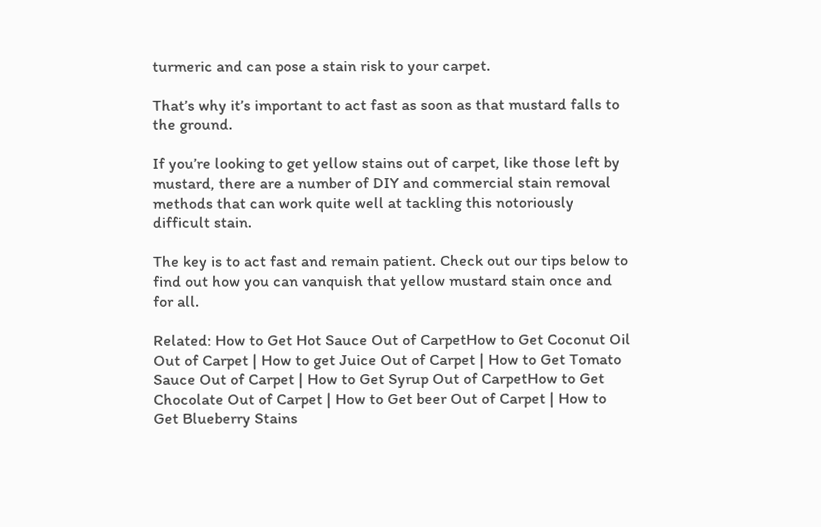turmeric and can pose a stain risk to your carpet.

That’s why it’s important to act fast as soon as that mustard falls to the ground.

If you’re looking to get yellow stains out of carpet, like those left by mustard, there are a number of DIY and commercial stain removal methods that can work quite well at tackling this notoriously difficult stain.

The key is to act fast and remain patient. Check out our tips below to find out how you can vanquish that yellow mustard stain once and for all.

Related: How to Get Hot Sauce Out of CarpetHow to Get Coconut Oil Out of Carpet | How to get Juice Out of Carpet | How to Get Tomato Sauce Out of Carpet | How to Get Syrup Out of CarpetHow to Get Chocolate Out of Carpet | How to Get beer Out of Carpet | How to Get Blueberry Stains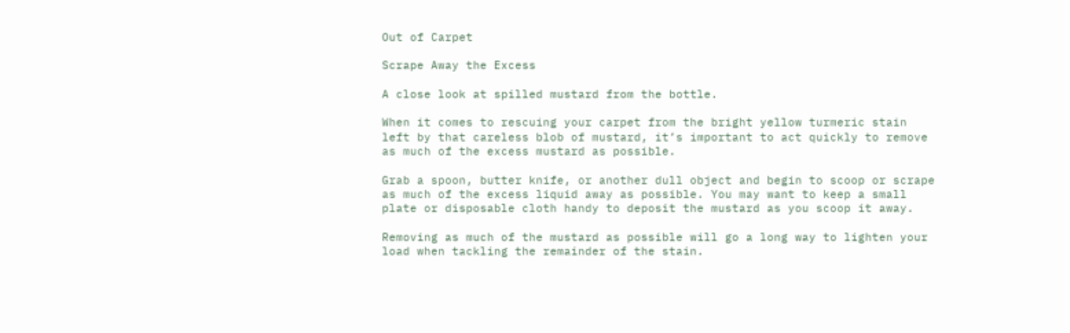Out of Carpet

Scrape Away the Excess

A close look at spilled mustard from the bottle.

When it comes to rescuing your carpet from the bright yellow turmeric stain left by that careless blob of mustard, it’s important to act quickly to remove as much of the excess mustard as possible.

Grab a spoon, butter knife, or another dull object and begin to scoop or scrape as much of the excess liquid away as possible. You may want to keep a small plate or disposable cloth handy to deposit the mustard as you scoop it away.

Removing as much of the mustard as possible will go a long way to lighten your load when tackling the remainder of the stain.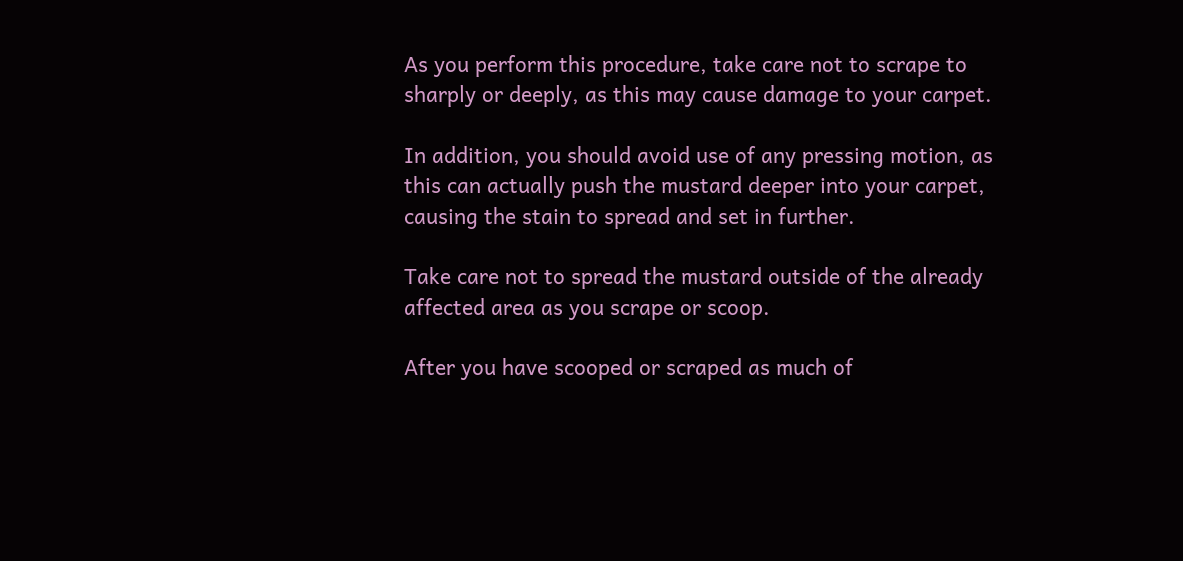As you perform this procedure, take care not to scrape to sharply or deeply, as this may cause damage to your carpet.

In addition, you should avoid use of any pressing motion, as this can actually push the mustard deeper into your carpet, causing the stain to spread and set in further.

Take care not to spread the mustard outside of the already affected area as you scrape or scoop.

After you have scooped or scraped as much of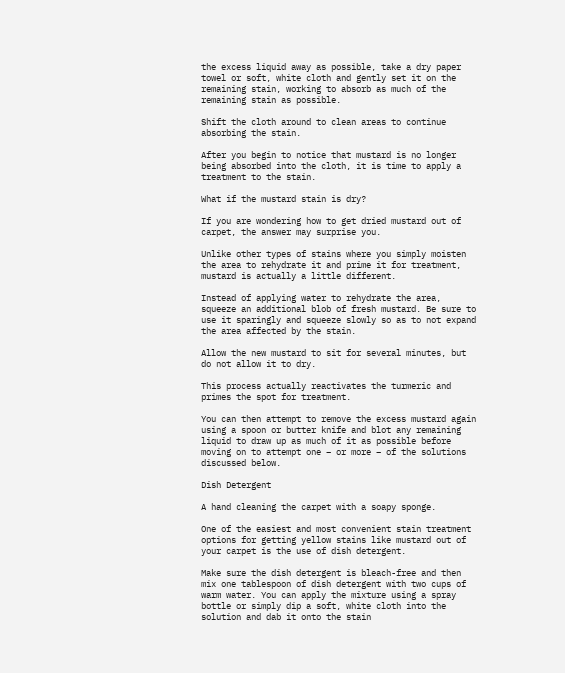the excess liquid away as possible, take a dry paper towel or soft, white cloth and gently set it on the remaining stain, working to absorb as much of the remaining stain as possible.

Shift the cloth around to clean areas to continue absorbing the stain.

After you begin to notice that mustard is no longer being absorbed into the cloth, it is time to apply a treatment to the stain.

What if the mustard stain is dry?

If you are wondering how to get dried mustard out of carpet, the answer may surprise you.

Unlike other types of stains where you simply moisten the area to rehydrate it and prime it for treatment, mustard is actually a little different.

Instead of applying water to rehydrate the area, squeeze an additional blob of fresh mustard. Be sure to use it sparingly and squeeze slowly so as to not expand the area affected by the stain.

Allow the new mustard to sit for several minutes, but do not allow it to dry.

This process actually reactivates the turmeric and primes the spot for treatment.

You can then attempt to remove the excess mustard again using a spoon or butter knife and blot any remaining liquid to draw up as much of it as possible before moving on to attempt one – or more – of the solutions discussed below.

Dish Detergent

A hand cleaning the carpet with a soapy sponge.

One of the easiest and most convenient stain treatment options for getting yellow stains like mustard out of your carpet is the use of dish detergent.

Make sure the dish detergent is bleach-free and then mix one tablespoon of dish detergent with two cups of warm water. You can apply the mixture using a spray bottle or simply dip a soft, white cloth into the solution and dab it onto the stain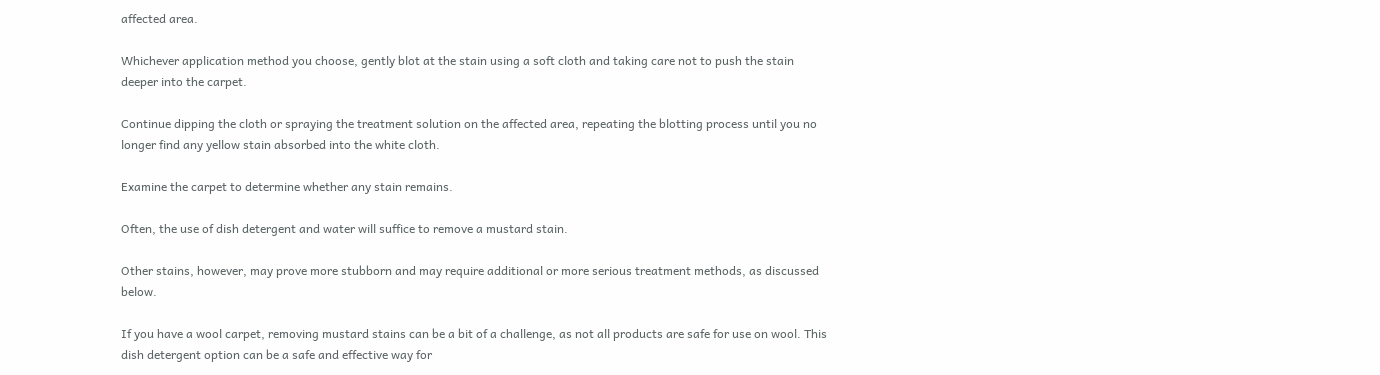affected area.

Whichever application method you choose, gently blot at the stain using a soft cloth and taking care not to push the stain deeper into the carpet.

Continue dipping the cloth or spraying the treatment solution on the affected area, repeating the blotting process until you no longer find any yellow stain absorbed into the white cloth.

Examine the carpet to determine whether any stain remains.

Often, the use of dish detergent and water will suffice to remove a mustard stain.

Other stains, however, may prove more stubborn and may require additional or more serious treatment methods, as discussed below.

If you have a wool carpet, removing mustard stains can be a bit of a challenge, as not all products are safe for use on wool. This dish detergent option can be a safe and effective way for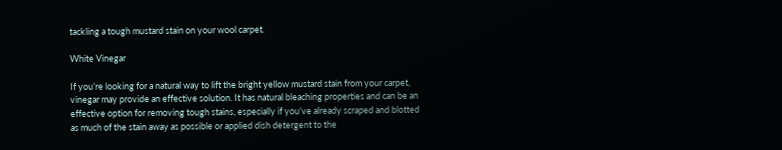tackling a tough mustard stain on your wool carpet.

White Vinegar

If you’re looking for a natural way to lift the bright yellow mustard stain from your carpet, vinegar may provide an effective solution. It has natural bleaching properties and can be an effective option for removing tough stains, especially if you’ve already scraped and blotted as much of the stain away as possible or applied dish detergent to the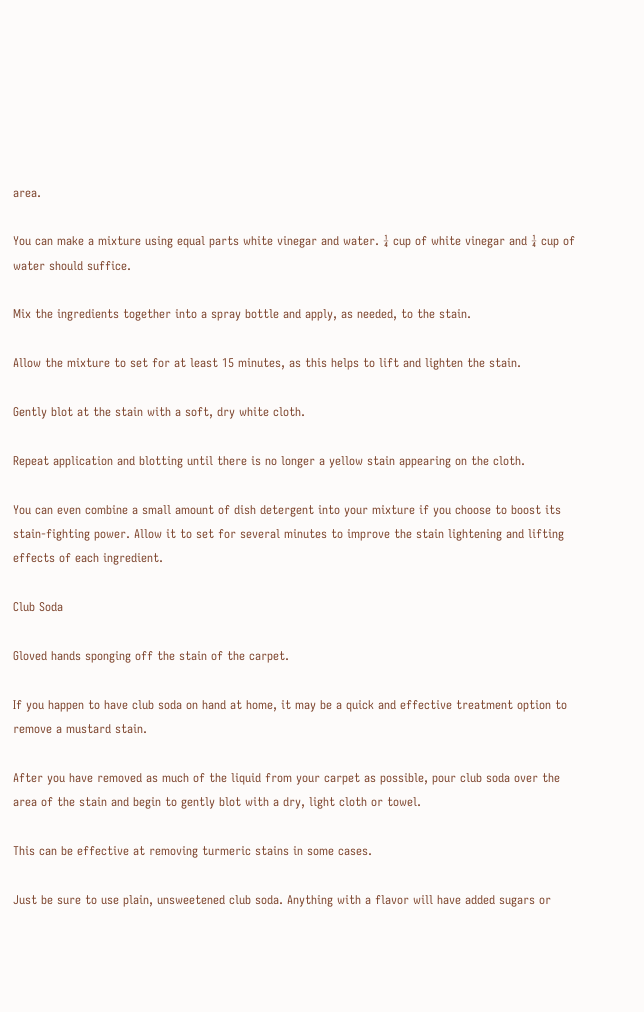area.

You can make a mixture using equal parts white vinegar and water. ¼ cup of white vinegar and ¼ cup of water should suffice.

Mix the ingredients together into a spray bottle and apply, as needed, to the stain.

Allow the mixture to set for at least 15 minutes, as this helps to lift and lighten the stain.

Gently blot at the stain with a soft, dry white cloth.

Repeat application and blotting until there is no longer a yellow stain appearing on the cloth.

You can even combine a small amount of dish detergent into your mixture if you choose to boost its stain-fighting power. Allow it to set for several minutes to improve the stain lightening and lifting effects of each ingredient.

Club Soda

Gloved hands sponging off the stain of the carpet.

If you happen to have club soda on hand at home, it may be a quick and effective treatment option to remove a mustard stain.

After you have removed as much of the liquid from your carpet as possible, pour club soda over the area of the stain and begin to gently blot with a dry, light cloth or towel.

This can be effective at removing turmeric stains in some cases.

Just be sure to use plain, unsweetened club soda. Anything with a flavor will have added sugars or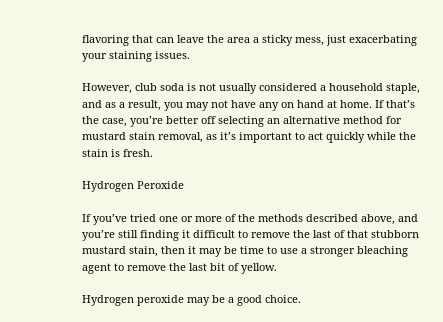flavoring that can leave the area a sticky mess, just exacerbating your staining issues.

However, club soda is not usually considered a household staple, and as a result, you may not have any on hand at home. If that’s the case, you’re better off selecting an alternative method for mustard stain removal, as it’s important to act quickly while the stain is fresh.

Hydrogen Peroxide

If you’ve tried one or more of the methods described above, and you’re still finding it difficult to remove the last of that stubborn mustard stain, then it may be time to use a stronger bleaching agent to remove the last bit of yellow.

Hydrogen peroxide may be a good choice.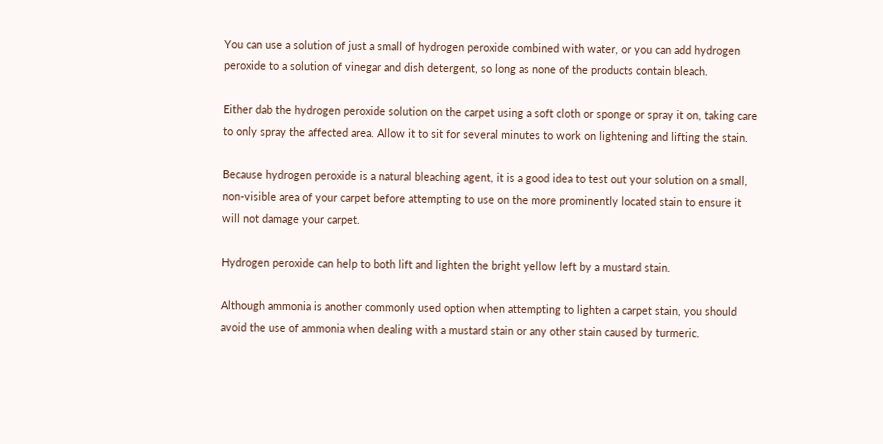You can use a solution of just a small of hydrogen peroxide combined with water, or you can add hydrogen peroxide to a solution of vinegar and dish detergent, so long as none of the products contain bleach.

Either dab the hydrogen peroxide solution on the carpet using a soft cloth or sponge or spray it on, taking care to only spray the affected area. Allow it to sit for several minutes to work on lightening and lifting the stain.

Because hydrogen peroxide is a natural bleaching agent, it is a good idea to test out your solution on a small, non-visible area of your carpet before attempting to use on the more prominently located stain to ensure it will not damage your carpet.

Hydrogen peroxide can help to both lift and lighten the bright yellow left by a mustard stain.

Although ammonia is another commonly used option when attempting to lighten a carpet stain, you should avoid the use of ammonia when dealing with a mustard stain or any other stain caused by turmeric.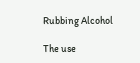Rubbing Alcohol

The use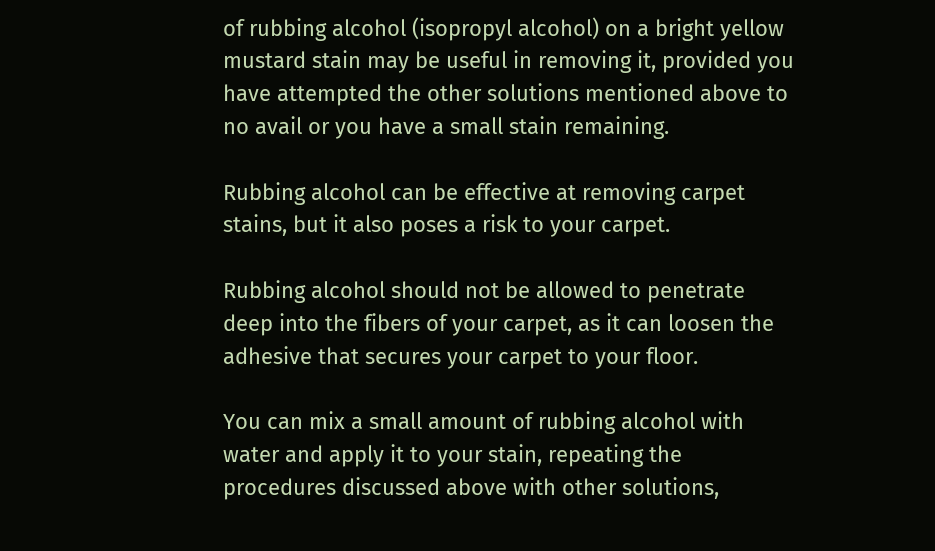of rubbing alcohol (isopropyl alcohol) on a bright yellow mustard stain may be useful in removing it, provided you have attempted the other solutions mentioned above to no avail or you have a small stain remaining.

Rubbing alcohol can be effective at removing carpet stains, but it also poses a risk to your carpet.

Rubbing alcohol should not be allowed to penetrate deep into the fibers of your carpet, as it can loosen the adhesive that secures your carpet to your floor.

You can mix a small amount of rubbing alcohol with water and apply it to your stain, repeating the procedures discussed above with other solutions,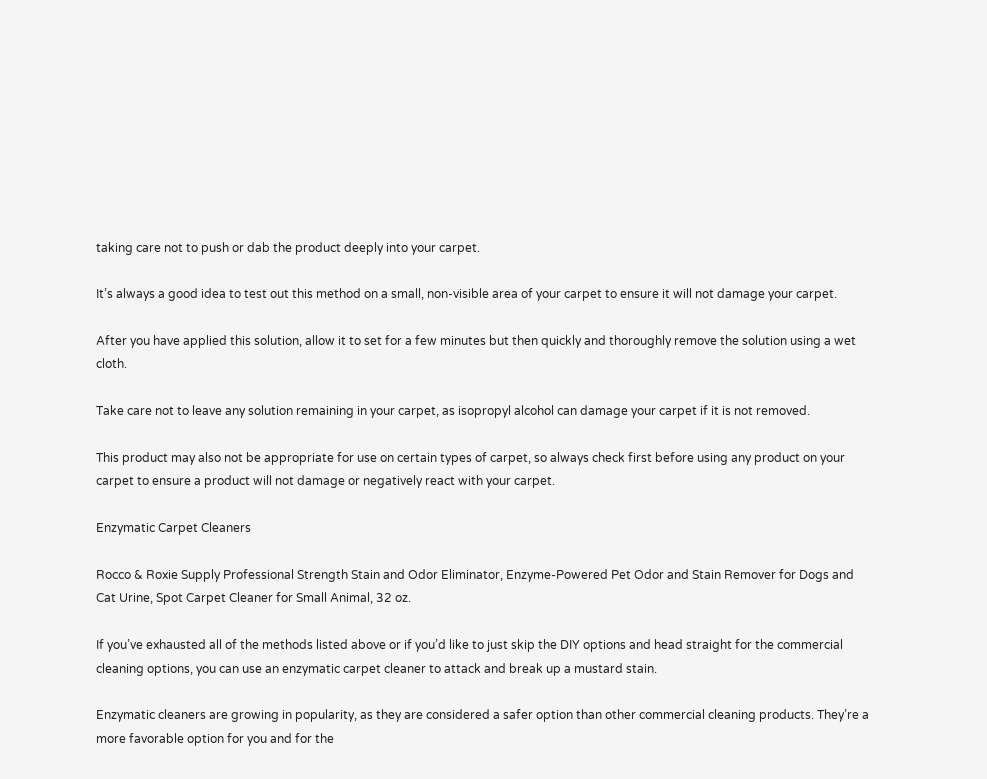taking care not to push or dab the product deeply into your carpet.

It’s always a good idea to test out this method on a small, non-visible area of your carpet to ensure it will not damage your carpet.

After you have applied this solution, allow it to set for a few minutes but then quickly and thoroughly remove the solution using a wet cloth.

Take care not to leave any solution remaining in your carpet, as isopropyl alcohol can damage your carpet if it is not removed.

This product may also not be appropriate for use on certain types of carpet, so always check first before using any product on your carpet to ensure a product will not damage or negatively react with your carpet.

Enzymatic Carpet Cleaners

Rocco & Roxie Supply Professional Strength Stain and Odor Eliminator, Enzyme-Powered Pet Odor and Stain Remover for Dogs and Cat Urine, Spot Carpet Cleaner for Small Animal, 32 oz.

If you’ve exhausted all of the methods listed above or if you’d like to just skip the DIY options and head straight for the commercial cleaning options, you can use an enzymatic carpet cleaner to attack and break up a mustard stain.

Enzymatic cleaners are growing in popularity, as they are considered a safer option than other commercial cleaning products. They’re a more favorable option for you and for the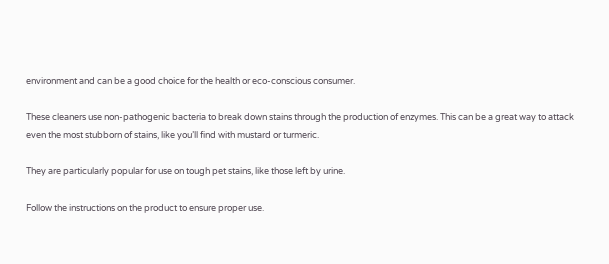environment and can be a good choice for the health or eco-conscious consumer.

These cleaners use non-pathogenic bacteria to break down stains through the production of enzymes. This can be a great way to attack even the most stubborn of stains, like you’ll find with mustard or turmeric.

They are particularly popular for use on tough pet stains, like those left by urine.

Follow the instructions on the product to ensure proper use.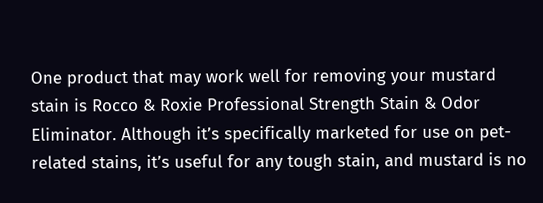One product that may work well for removing your mustard stain is Rocco & Roxie Professional Strength Stain & Odor Eliminator. Although it’s specifically marketed for use on pet-related stains, it’s useful for any tough stain, and mustard is no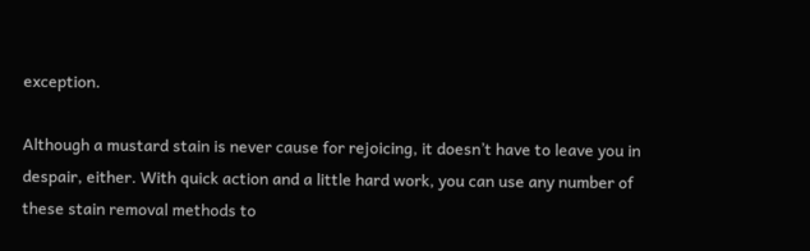exception.

Although a mustard stain is never cause for rejoicing, it doesn’t have to leave you in despair, either. With quick action and a little hard work, you can use any number of these stain removal methods to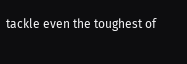tackle even the toughest of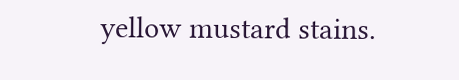yellow mustard stains.